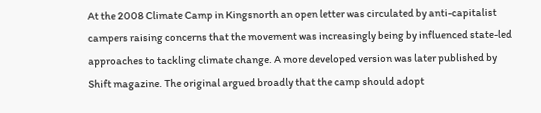At the 2008 Climate Camp in Kingsnorth an open letter was circulated by anti-capitalist campers raising concerns that the movement was increasingly being by influenced state-led approaches to tackling climate change. A more developed version was later published by Shift magazine. The original argued broadly that the camp should adopt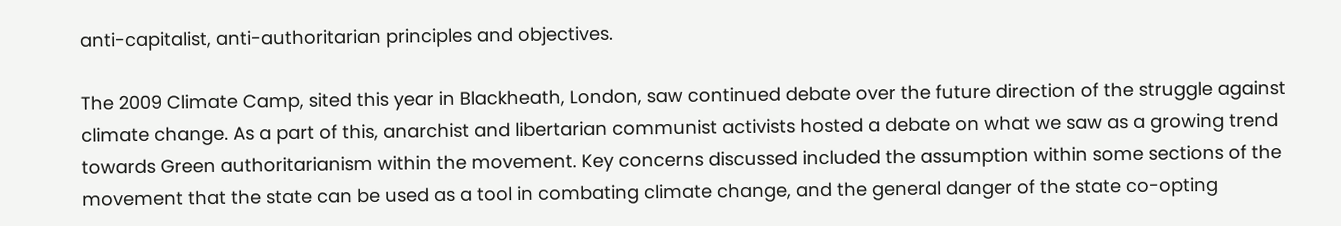anti-capitalist, anti-authoritarian principles and objectives.

The 2009 Climate Camp, sited this year in Blackheath, London, saw continued debate over the future direction of the struggle against climate change. As a part of this, anarchist and libertarian communist activists hosted a debate on what we saw as a growing trend towards Green authoritarianism within the movement. Key concerns discussed included the assumption within some sections of the movement that the state can be used as a tool in combating climate change, and the general danger of the state co-opting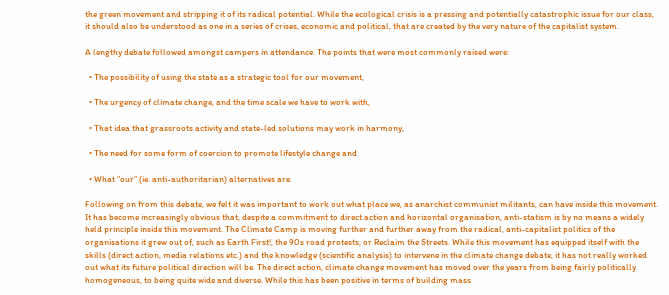the green movement and stripping it of its radical potential. While the ecological crisis is a pressing and potentially catastrophic issue for our class, it should also be understood as one in a series of crises, economic and political, that are created by the very nature of the capitalist system.

A lengthy debate followed amongst campers in attendance. The points that were most commonly raised were:

  • The possibility of using the state as a strategic tool for our movement,

  • The urgency of climate change, and the time scale we have to work with,

  • That idea that grassroots activity and state-led solutions may work in harmony,

  • The need for some form of coercion to promote lifestyle change and

  • What “our” (ie. anti-authoritarian) alternatives are.

Following on from this debate, we felt it was important to work out what place we, as anarchist communist militants, can have inside this movement. It has become increasingly obvious that, despite a commitment to direct action and horizontal organisation, anti-statism is by no means a widely held principle inside this movement. The Climate Camp is moving further and further away from the radical, anti-capitalist politics of the organisations it grew out of, such as Earth First!, the 90s road protests, or Reclaim the Streets. While this movement has equipped itself with the skills (direct action, media relations etc.) and the knowledge (scientific analysis) to intervene in the climate change debate, it has not really worked out what its future political direction will be. The direct action, climate change movement has moved over the years from being fairly politically homogeneous, to being quite wide and diverse. While this has been positive in terms of building mass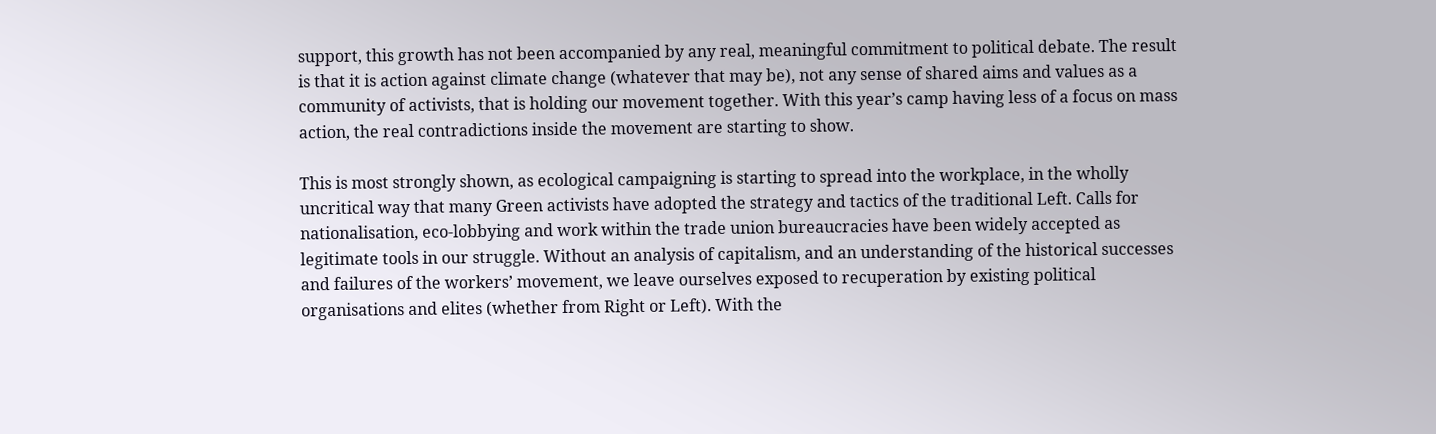support, this growth has not been accompanied by any real, meaningful commitment to political debate. The result is that it is action against climate change (whatever that may be), not any sense of shared aims and values as a community of activists, that is holding our movement together. With this year’s camp having less of a focus on mass action, the real contradictions inside the movement are starting to show.

This is most strongly shown, as ecological campaigning is starting to spread into the workplace, in the wholly uncritical way that many Green activists have adopted the strategy and tactics of the traditional Left. Calls for nationalisation, eco-lobbying and work within the trade union bureaucracies have been widely accepted as legitimate tools in our struggle. Without an analysis of capitalism, and an understanding of the historical successes and failures of the workers’ movement, we leave ourselves exposed to recuperation by existing political organisations and elites (whether from Right or Left). With the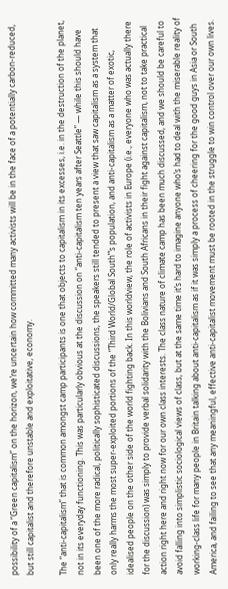possibility of a “Green capitalism” on the horizon, we’re uncertain how committed many activists will be in the face of a potentially carbon-reduced, but still capitalist and therefore unstable and exploitative, economy.

The “anti-capitalism” that is common amongst camp participants is one that objects to capitalism in its excesses, i.e. in the destruction of the planet, not in its everyday functioning. This was particularly obvious at the discussion on “anti-capitalism ten years after Seattle” — while this should have been one of the more radical, politically sophisticated discussions, the speakers still tended to present a view that saw capitalism as a system that only really harms the most super-exploited portions of the “Third World/Global South”’s population, and anti-capitalism as a matter of exotic, idealised people on the other side of the world fighting back. In this worldview, the role of activists in Europe (i.e., everyone who was actually there for the discussion) was simply to provide verbal solidarity with the Bolivians and South Africans in their fight against capitalism, not to take practical action right here and right now for our own class interests. The class nature of climate camp has been much discussed, and we should be careful to avoid falling into simplistic sociological views of class, but at the same time it’s hard to imagine anyone who’s had to deal with the miserable reality of working-class life for many people in Britain talking about anti-capitalism as if it was simply a process of cheering for the good guys in Asia or South America, and failing to see that any meaningful, effective anti-capitalist movement must be rooted in the struggle to win control over our own lives.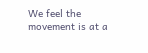We feel the movement is at a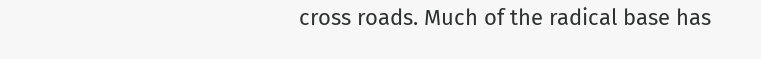cross roads. Much of the radical base has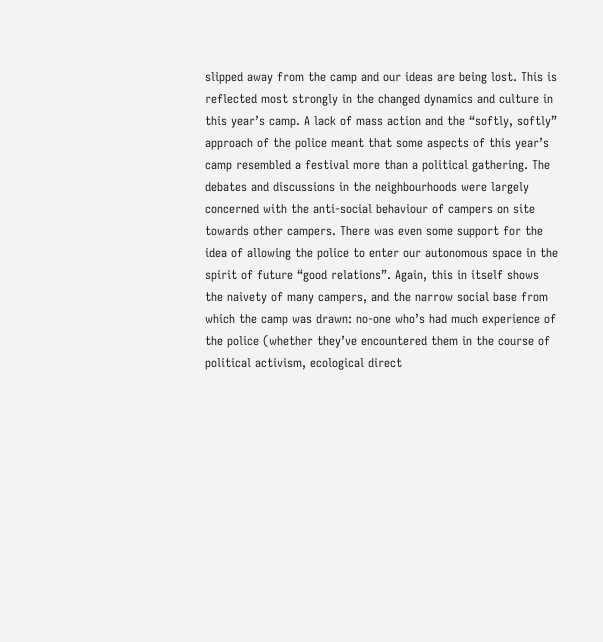slipped away from the camp and our ideas are being lost. This is reflected most strongly in the changed dynamics and culture in this year’s camp. A lack of mass action and the “softly, softly” approach of the police meant that some aspects of this year’s camp resembled a festival more than a political gathering. The debates and discussions in the neighbourhoods were largely concerned with the anti-social behaviour of campers on site towards other campers. There was even some support for the idea of allowing the police to enter our autonomous space in the spirit of future “good relations”. Again, this in itself shows the naivety of many campers, and the narrow social base from which the camp was drawn: no-one who’s had much experience of the police (whether they’ve encountered them in the course of political activism, ecological direct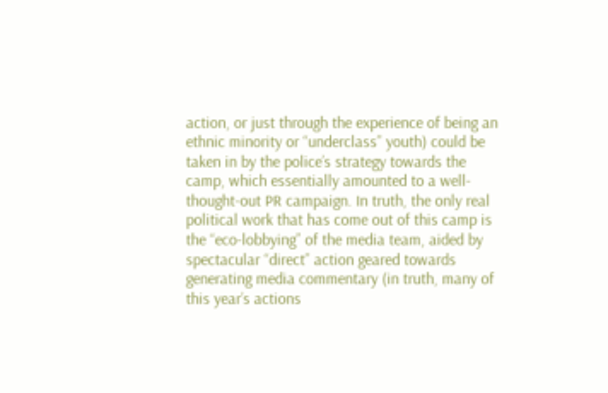action, or just through the experience of being an ethnic minority or “underclass” youth) could be taken in by the police’s strategy towards the camp, which essentially amounted to a well-thought-out PR campaign. In truth, the only real political work that has come out of this camp is the “eco-lobbying” of the media team, aided by spectacular “direct” action geared towards generating media commentary (in truth, many of this year’s actions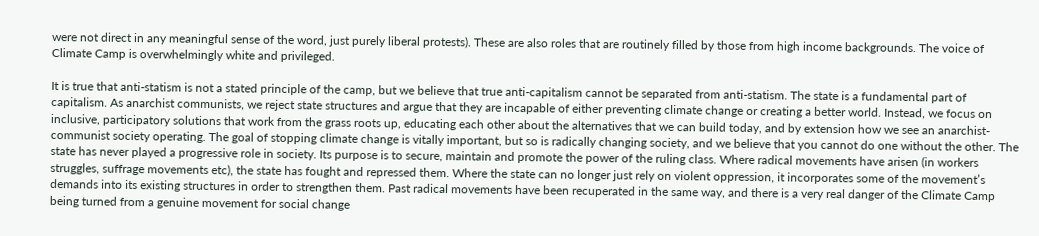were not direct in any meaningful sense of the word, just purely liberal protests). These are also roles that are routinely filled by those from high income backgrounds. The voice of Climate Camp is overwhelmingly white and privileged.

It is true that anti-statism is not a stated principle of the camp, but we believe that true anti-capitalism cannot be separated from anti-statism. The state is a fundamental part of capitalism. As anarchist communists, we reject state structures and argue that they are incapable of either preventing climate change or creating a better world. Instead, we focus on inclusive, participatory solutions that work from the grass roots up, educating each other about the alternatives that we can build today, and by extension how we see an anarchist-communist society operating. The goal of stopping climate change is vitally important, but so is radically changing society, and we believe that you cannot do one without the other. The state has never played a progressive role in society. Its purpose is to secure, maintain and promote the power of the ruling class. Where radical movements have arisen (in workers struggles, suffrage movements etc), the state has fought and repressed them. Where the state can no longer just rely on violent oppression, it incorporates some of the movement’s demands into its existing structures in order to strengthen them. Past radical movements have been recuperated in the same way, and there is a very real danger of the Climate Camp being turned from a genuine movement for social change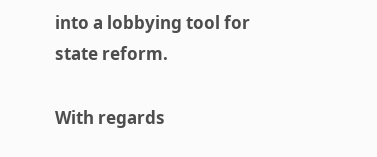into a lobbying tool for state reform.

With regards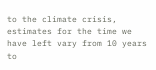to the climate crisis, estimates for the time we have left vary from 10 years to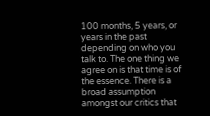100 months, 5 years, or years in the past depending on who you talk to. The one thing we agree on is that time is of the essence. There is a broad assumption amongst our critics that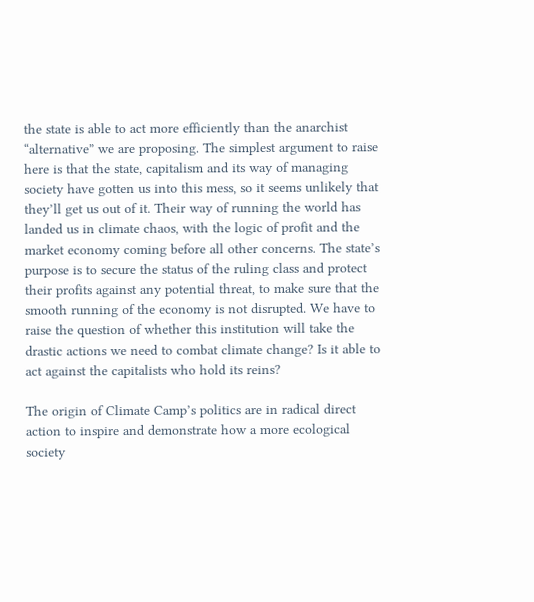the state is able to act more efficiently than the anarchist “alternative” we are proposing. The simplest argument to raise here is that the state, capitalism and its way of managing society have gotten us into this mess, so it seems unlikely that they’ll get us out of it. Their way of running the world has landed us in climate chaos, with the logic of profit and the market economy coming before all other concerns. The state’s purpose is to secure the status of the ruling class and protect their profits against any potential threat, to make sure that the smooth running of the economy is not disrupted. We have to raise the question of whether this institution will take the drastic actions we need to combat climate change? Is it able to act against the capitalists who hold its reins?

The origin of Climate Camp’s politics are in radical direct action to inspire and demonstrate how a more ecological society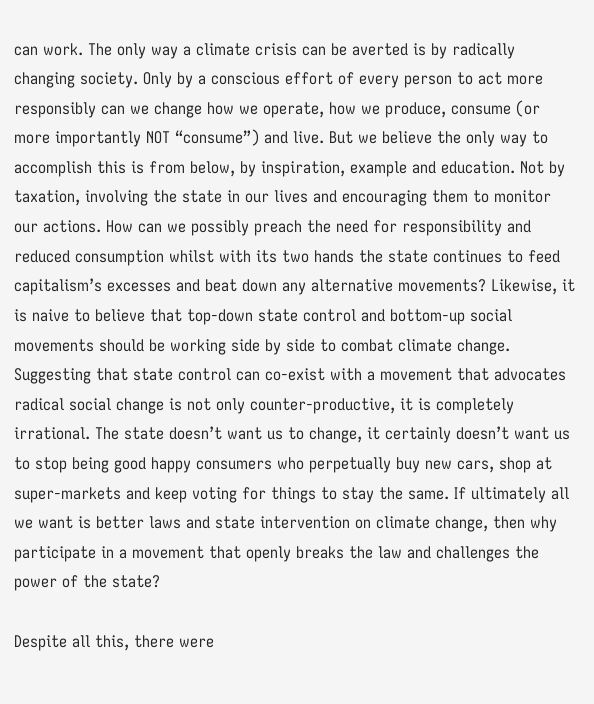can work. The only way a climate crisis can be averted is by radically changing society. Only by a conscious effort of every person to act more responsibly can we change how we operate, how we produce, consume (or more importantly NOT “consume”) and live. But we believe the only way to accomplish this is from below, by inspiration, example and education. Not by taxation, involving the state in our lives and encouraging them to monitor our actions. How can we possibly preach the need for responsibility and reduced consumption whilst with its two hands the state continues to feed capitalism’s excesses and beat down any alternative movements? Likewise, it is naive to believe that top-down state control and bottom-up social movements should be working side by side to combat climate change. Suggesting that state control can co-exist with a movement that advocates radical social change is not only counter-productive, it is completely irrational. The state doesn’t want us to change, it certainly doesn’t want us to stop being good happy consumers who perpetually buy new cars, shop at super-markets and keep voting for things to stay the same. If ultimately all we want is better laws and state intervention on climate change, then why participate in a movement that openly breaks the law and challenges the power of the state?

Despite all this, there were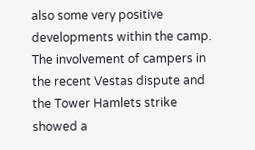also some very positive developments within the camp. The involvement of campers in the recent Vestas dispute and the Tower Hamlets strike showed a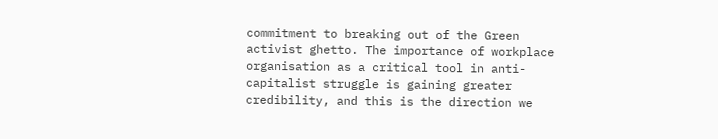commitment to breaking out of the Green activist ghetto. The importance of workplace organisation as a critical tool in anti-capitalist struggle is gaining greater credibility, and this is the direction we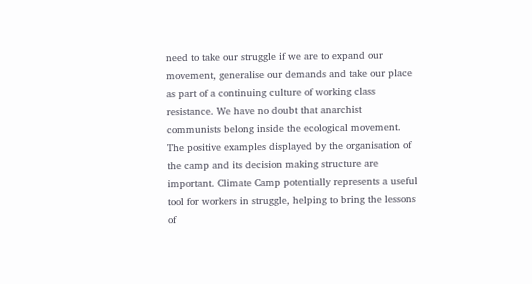need to take our struggle if we are to expand our movement, generalise our demands and take our place as part of a continuing culture of working class resistance. We have no doubt that anarchist communists belong inside the ecological movement. The positive examples displayed by the organisation of the camp and its decision making structure are important. Climate Camp potentially represents a useful tool for workers in struggle, helping to bring the lessons of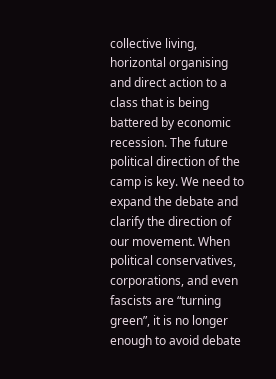collective living, horizontal organising and direct action to a class that is being battered by economic recession. The future political direction of the camp is key. We need to expand the debate and clarify the direction of our movement. When political conservatives, corporations, and even fascists are “turning green”, it is no longer enough to avoid debate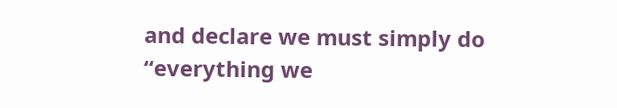and declare we must simply do “everything we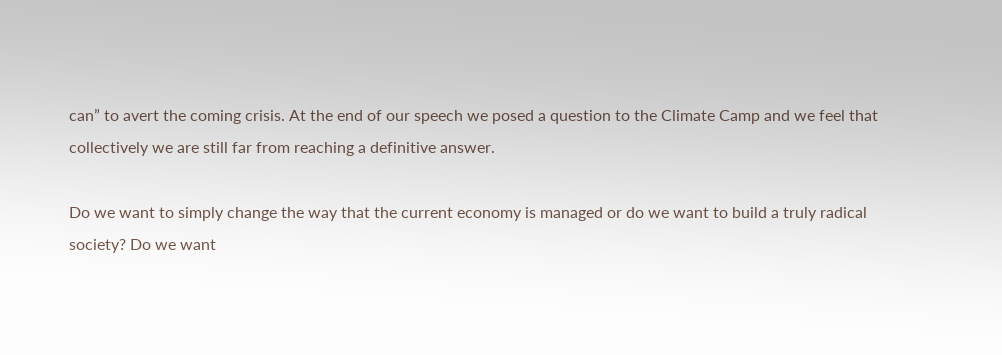can” to avert the coming crisis. At the end of our speech we posed a question to the Climate Camp and we feel that collectively we are still far from reaching a definitive answer.

Do we want to simply change the way that the current economy is managed or do we want to build a truly radical society? Do we want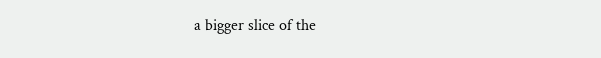a bigger slice of the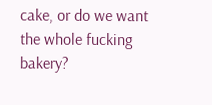cake, or do we want the whole fucking bakery?